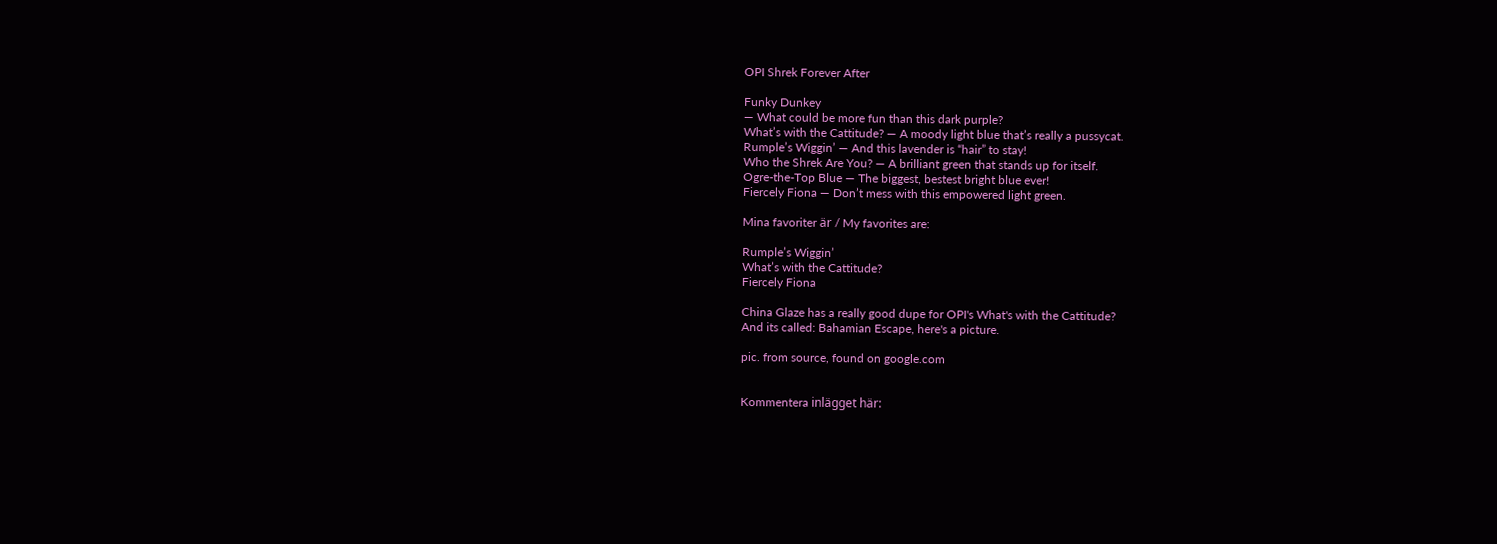OPI Shrek Forever After

Funky Dunkey
— What could be more fun than this dark purple?
What’s with the Cattitude? — A moody light blue that’s really a pussycat.
Rumple’s Wiggin’ — And this lavender is “hair” to stay!
Who the Shrek Are You? — A brilliant green that stands up for itself.
Ogre-the-Top Blue — The biggest, bestest bright blue ever!
Fiercely Fiona — Don’t mess with this empowered light green.

Mina favoriter är / My favorites are:

Rumple’s Wiggin’
What’s with the Cattitude?
Fiercely Fiona

China Glaze has a really good dupe for OPI's What's with the Cattitude?
And its called: Bahamian Escape, here's a picture.

pic. from source, found on google.com


Kommentera inlägget här: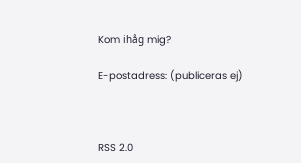Kom ihåg mig?

E-postadress: (publiceras ej)



RSS 2.0